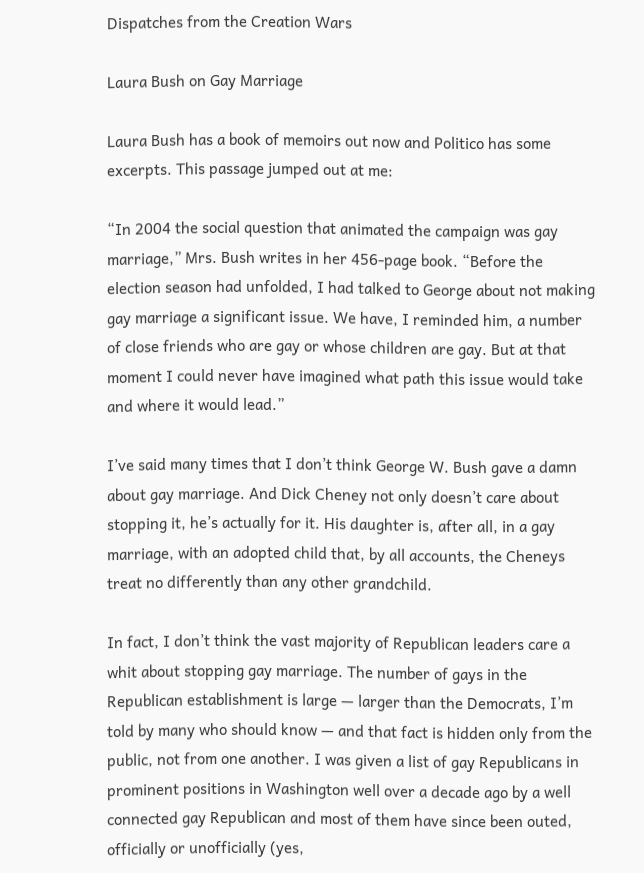Dispatches from the Creation Wars

Laura Bush on Gay Marriage

Laura Bush has a book of memoirs out now and Politico has some excerpts. This passage jumped out at me:

“In 2004 the social question that animated the campaign was gay marriage,” Mrs. Bush writes in her 456-page book. “Before the election season had unfolded, I had talked to George about not making gay marriage a significant issue. We have, I reminded him, a number of close friends who are gay or whose children are gay. But at that moment I could never have imagined what path this issue would take and where it would lead.”

I’ve said many times that I don’t think George W. Bush gave a damn about gay marriage. And Dick Cheney not only doesn’t care about stopping it, he’s actually for it. His daughter is, after all, in a gay marriage, with an adopted child that, by all accounts, the Cheneys treat no differently than any other grandchild.

In fact, I don’t think the vast majority of Republican leaders care a whit about stopping gay marriage. The number of gays in the Republican establishment is large — larger than the Democrats, I’m told by many who should know — and that fact is hidden only from the public, not from one another. I was given a list of gay Republicans in prominent positions in Washington well over a decade ago by a well connected gay Republican and most of them have since been outed, officially or unofficially (yes,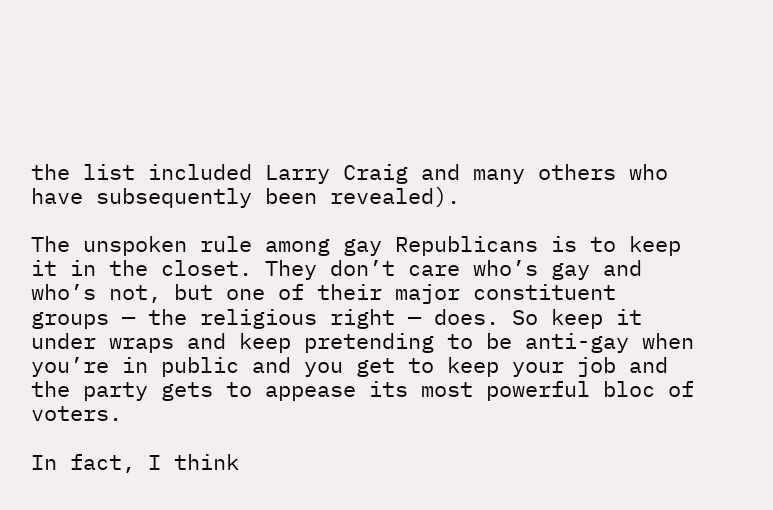the list included Larry Craig and many others who have subsequently been revealed).

The unspoken rule among gay Republicans is to keep it in the closet. They don’t care who’s gay and who’s not, but one of their major constituent groups — the religious right — does. So keep it under wraps and keep pretending to be anti-gay when you’re in public and you get to keep your job and the party gets to appease its most powerful bloc of voters.

In fact, I think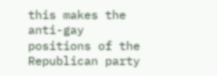this makes the anti-gay positions of the Republican party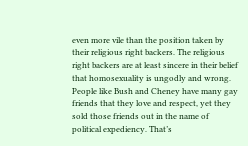even more vile than the position taken by their religious right backers. The religious right backers are at least sincere in their belief that homosexuality is ungodly and wrong. People like Bush and Cheney have many gay friends that they love and respect, yet they sold those friends out in the name of political expediency. That’s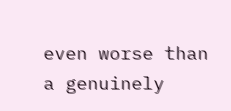even worse than a genuinely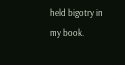held bigotry in my book.